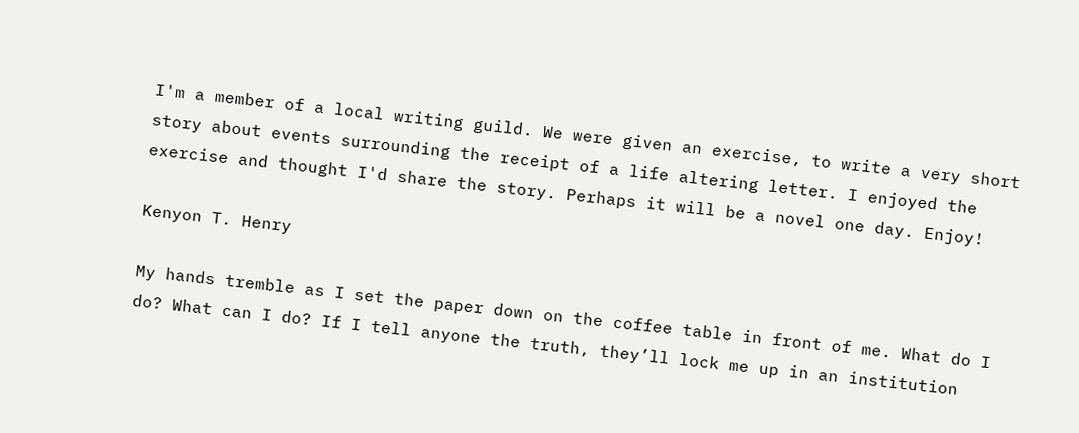I'm a member of a local writing guild. We were given an exercise, to write a very short story about events surrounding the receipt of a life altering letter. I enjoyed the exercise and thought I'd share the story. Perhaps it will be a novel one day. Enjoy!

Kenyon T. Henry

My hands tremble as I set the paper down on the coffee table in front of me. What do I do? What can I do? If I tell anyone the truth, they’ll lock me up in an institution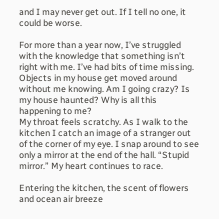and I may never get out. If I tell no one, it could be worse.

For more than a year now, I’ve struggled with the knowledge that something isn’t right with me. I’ve had bits of time missing. Objects in my house get moved around without me knowing. Am I going crazy? Is my house haunted? Why is all this happening to me?
My throat feels scratchy. As I walk to the kitchen I catch an image of a stranger out of the corner of my eye. I snap around to see only a mirror at the end of the hall. “Stupid mirror.” My heart continues to race.

Entering the kitchen, the scent of flowers and ocean air breeze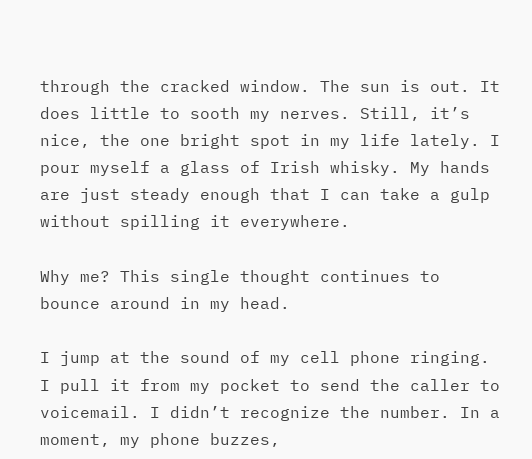through the cracked window. The sun is out. It does little to sooth my nerves. Still, it’s nice, the one bright spot in my life lately. I pour myself a glass of Irish whisky. My hands are just steady enough that I can take a gulp without spilling it everywhere.

Why me? This single thought continues to bounce around in my head.

I jump at the sound of my cell phone ringing. I pull it from my pocket to send the caller to voicemail. I didn’t recognize the number. In a moment, my phone buzzes,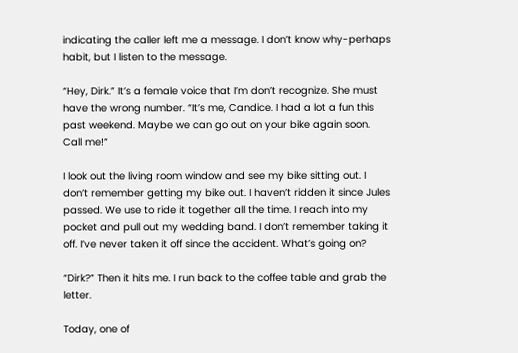indicating the caller left me a message. I don’t know why-perhaps habit, but I listen to the message.

“Hey, Dirk.” It’s a female voice that I’m don’t recognize. She must have the wrong number. “It’s me, Candice. I had a lot a fun this past weekend. Maybe we can go out on your bike again soon. Call me!”

I look out the living room window and see my bike sitting out. I don’t remember getting my bike out. I haven’t ridden it since Jules passed. We use to ride it together all the time. I reach into my pocket and pull out my wedding band. I don’t remember taking it off. I’ve never taken it off since the accident. What’s going on?

“Dirk?” Then it hits me. I run back to the coffee table and grab the letter.

Today, one of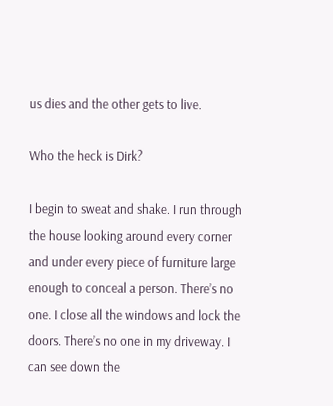us dies and the other gets to live.

Who the heck is Dirk?

I begin to sweat and shake. I run through the house looking around every corner and under every piece of furniture large enough to conceal a person. There’s no one. I close all the windows and lock the doors. There’s no one in my driveway. I can see down the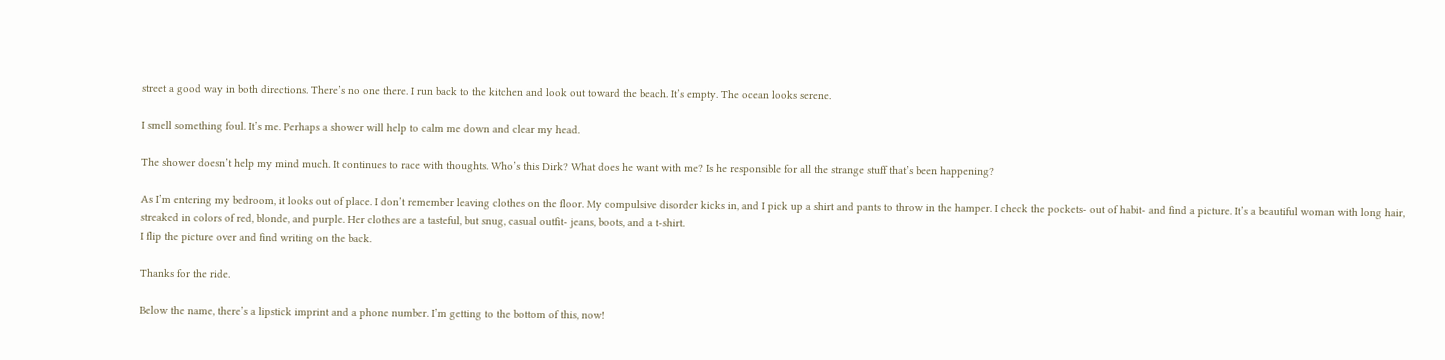street a good way in both directions. There’s no one there. I run back to the kitchen and look out toward the beach. It’s empty. The ocean looks serene.

I smell something foul. It’s me. Perhaps a shower will help to calm me down and clear my head.

The shower doesn’t help my mind much. It continues to race with thoughts. Who’s this Dirk? What does he want with me? Is he responsible for all the strange stuff that’s been happening?

As I’m entering my bedroom, it looks out of place. I don’t remember leaving clothes on the floor. My compulsive disorder kicks in, and I pick up a shirt and pants to throw in the hamper. I check the pockets- out of habit- and find a picture. It’s a beautiful woman with long hair, streaked in colors of red, blonde, and purple. Her clothes are a tasteful, but snug, casual outfit- jeans, boots, and a t-shirt.
I flip the picture over and find writing on the back.

Thanks for the ride.

Below the name, there’s a lipstick imprint and a phone number. I’m getting to the bottom of this, now!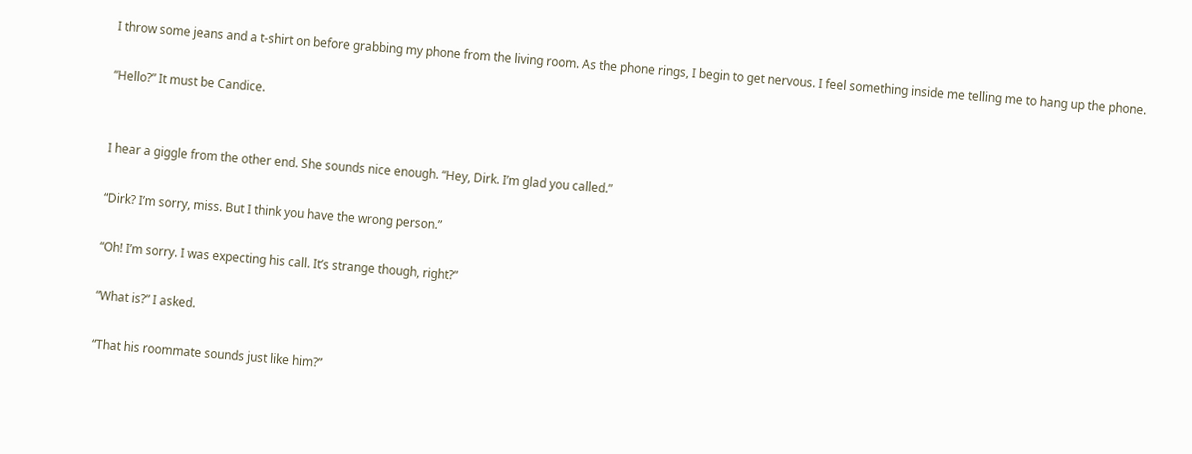I throw some jeans and a t-shirt on before grabbing my phone from the living room. As the phone rings, I begin to get nervous. I feel something inside me telling me to hang up the phone.

“Hello?” It must be Candice.


I hear a giggle from the other end. She sounds nice enough. “Hey, Dirk. I’m glad you called.”

“Dirk? I’m sorry, miss. But I think you have the wrong person.”

“Oh! I’m sorry. I was expecting his call. It’s strange though, right?”

“What is?” I asked.

“That his roommate sounds just like him?”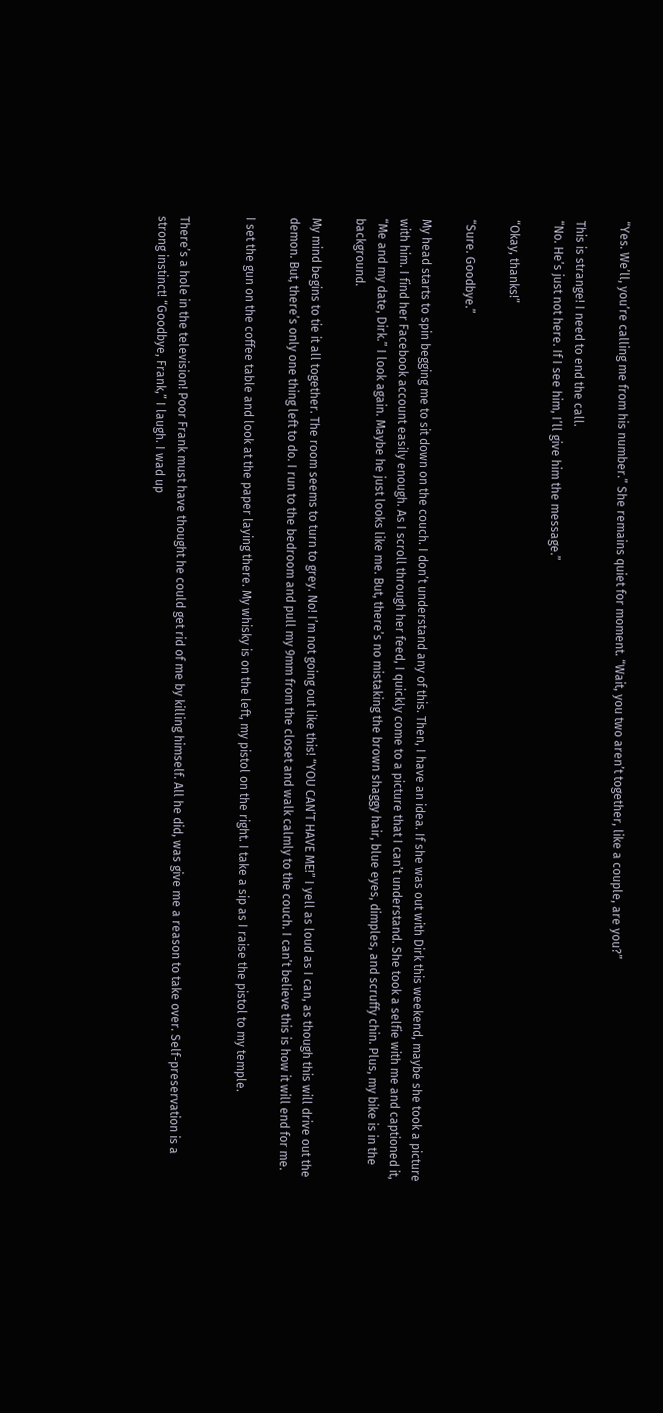“Yes. We’ll, you’re calling me from his number.” She remains quiet for moment. “Wait, you two aren’t together, like a couple, are you?”

This is strange! I need to end the call.
“No. He’s just not here. If I see him, I’ll give him the message.”

“Okay, thanks!”

“Sure. Goodbye.”

My head starts to spin begging me to sit down on the couch. I don’t understand any of this. Then, I have an idea. If she was out with Dirk this weekend, maybe she took a picture with him. I find her Facebook account easily enough. As I scroll through her feed, I quickly come to a picture that I can’t understand. She took a selfie with me and captioned it, “Me and my date, Dirk.” I look again. Maybe he just looks like me. But, there’s no mistaking the brown shaggy hair, blue eyes, dimples, and scruffy chin. Plus, my bike is in the background.

My mind begins to tie it all together. The room seems to turn to grey. No! I’m not going out like this! “YOU CAN’T HAVE ME!” I yell as loud as I can, as though this will drive out the demon. But, there’s only one thing left to do. I run to the bedroom and pull my 9mm from the closet and walk calmly to the couch. I can’t believe this is how it will end for me.

I set the gun on the coffee table and look at the paper laying there. My whisky is on the left, my pistol on the right. I take a sip as I raise the pistol to my temple.


There’s a hole in the television! Poor Frank must have thought he could get rid of me by killing himself. All he did, was give me a reason to take over. Self-preservation is a strong instinct! “Goodbye, Frank,” I laugh. I wad up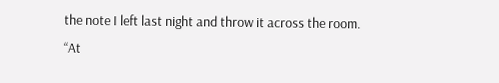the note I left last night and throw it across the room. “At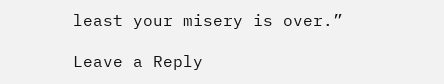least your misery is over.”

Leave a Reply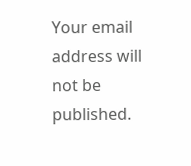Your email address will not be published.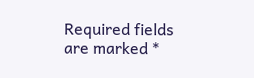Required fields are marked *